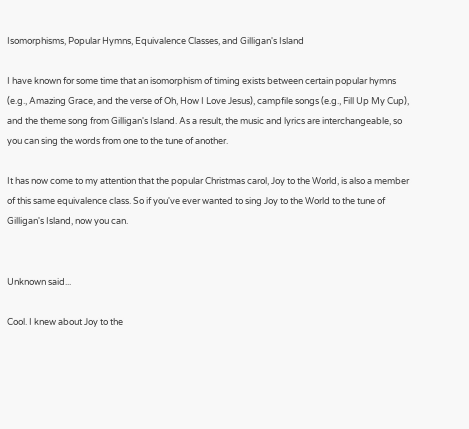Isomorphisms, Popular Hymns, Equivalence Classes, and Gilligan's Island

I have known for some time that an isomorphism of timing exists between certain popular hymns (e.g., Amazing Grace, and the verse of Oh, How I Love Jesus), campfile songs (e.g., Fill Up My Cup), and the theme song from Gilligan's Island. As a result, the music and lyrics are interchangeable, so you can sing the words from one to the tune of another.

It has now come to my attention that the popular Christmas carol, Joy to the World, is also a member of this same equivalence class. So if you've ever wanted to sing Joy to the World to the tune of Gilligan's Island, now you can.


Unknown said...

Cool. I knew about Joy to the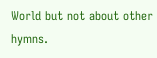World but not about other hymns.